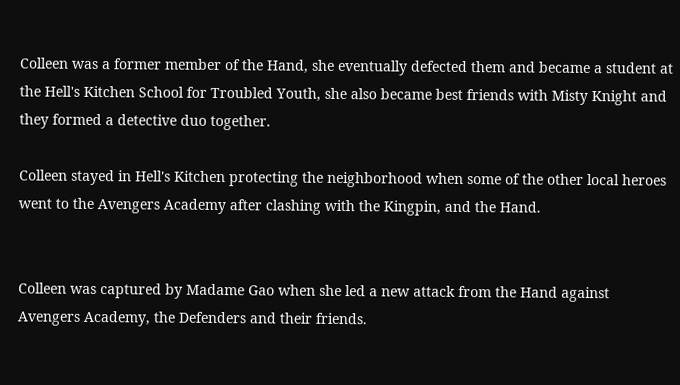Colleen was a former member of the Hand, she eventually defected them and became a student at the Hell's Kitchen School for Troubled Youth, she also became best friends with Misty Knight and they formed a detective duo together.

Colleen stayed in Hell's Kitchen protecting the neighborhood when some of the other local heroes went to the Avengers Academy after clashing with the Kingpin, and the Hand.


Colleen was captured by Madame Gao when she led a new attack from the Hand against Avengers Academy, the Defenders and their friends.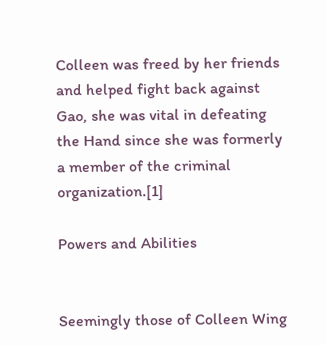Colleen was freed by her friends and helped fight back against Gao, she was vital in defeating the Hand since she was formerly a member of the criminal organization.[1]

Powers and Abilities


Seemingly those of Colleen Wing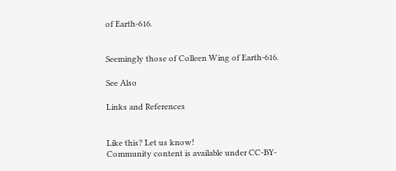of Earth-616.


Seemingly those of Colleen Wing of Earth-616.

See Also

Links and References


Like this? Let us know!
Community content is available under CC-BY-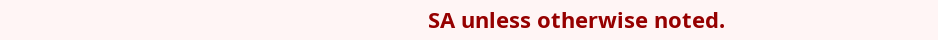SA unless otherwise noted.